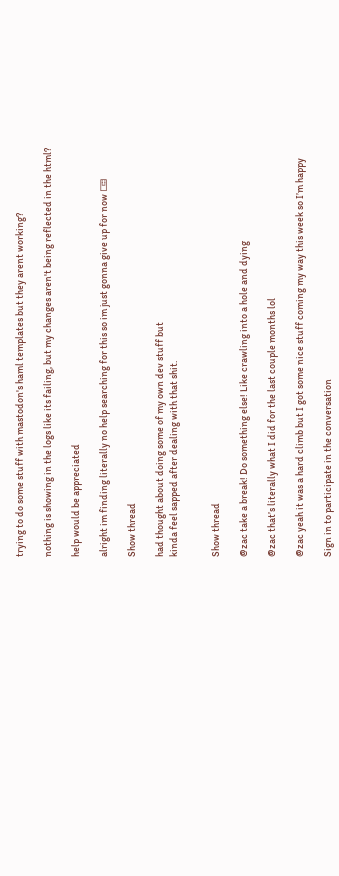trying to do some stuff with mastodon's haml templates but they arent working?

nothing is showing in the logs like its failing, but my changes aren't being reflected in the html?

help would be appreciated

alright im finding literally no help searching for this so im just gonna give up for now 🀷

Show thread

had thought about doing some of my own dev stuff but
kinda feel sapped after dealing with that shit.


Show thread

@zac take a break! Do something else! Like crawling into a hole and dying

@zac that’s literally what I did for the last couple months lol

@zac yeah it was a hard climb but I got some nice stuff coming my way this week so I’m happy

Sign in to participate in the conversation